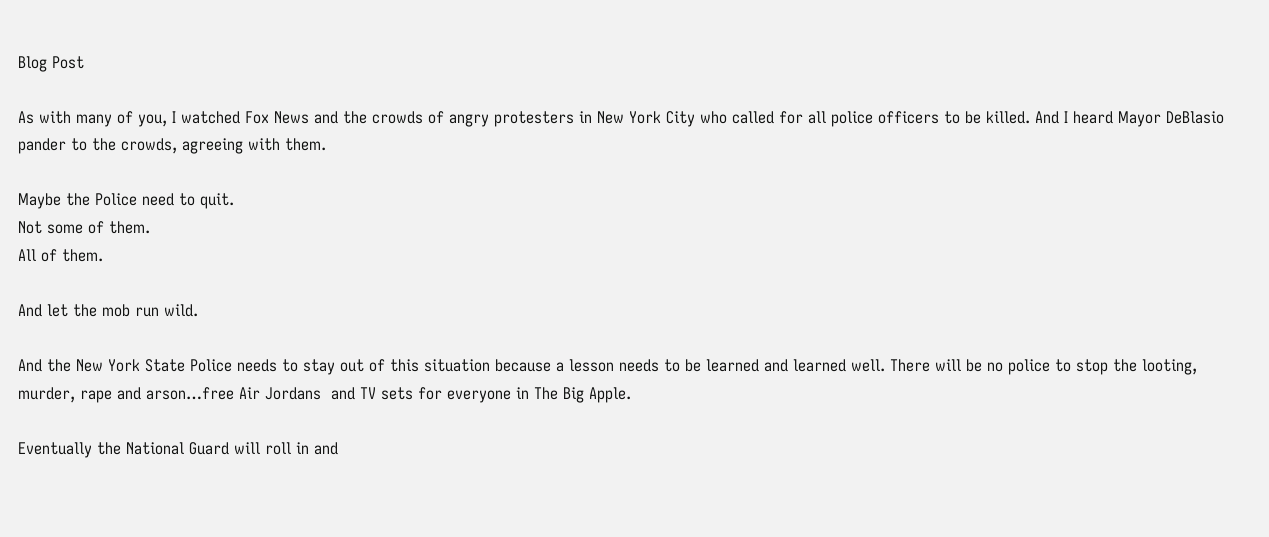Blog Post

As with many of you, I watched Fox News and the crowds of angry protesters in New York City who called for all police officers to be killed. And I heard Mayor DeBlasio pander to the crowds, agreeing with them.

Maybe the Police need to quit.
Not some of them.
All of them.

And let the mob run wild.

And the New York State Police needs to stay out of this situation because a lesson needs to be learned and learned well. There will be no police to stop the looting, murder, rape and arson…free Air Jordans  and TV sets for everyone in The Big Apple.

Eventually the National Guard will roll in and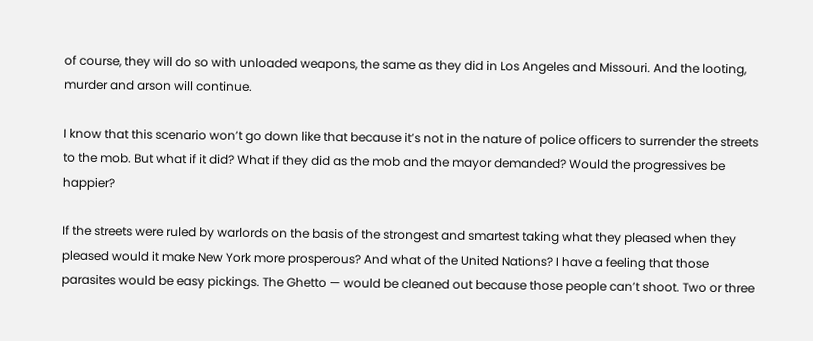of course, they will do so with unloaded weapons, the same as they did in Los Angeles and Missouri. And the looting, murder and arson will continue.

I know that this scenario won’t go down like that because it’s not in the nature of police officers to surrender the streets to the mob. But what if it did? What if they did as the mob and the mayor demanded? Would the progressives be happier?

If the streets were ruled by warlords on the basis of the strongest and smartest taking what they pleased when they pleased would it make New York more prosperous? And what of the United Nations? I have a feeling that those parasites would be easy pickings. The Ghetto — would be cleaned out because those people can’t shoot. Two or three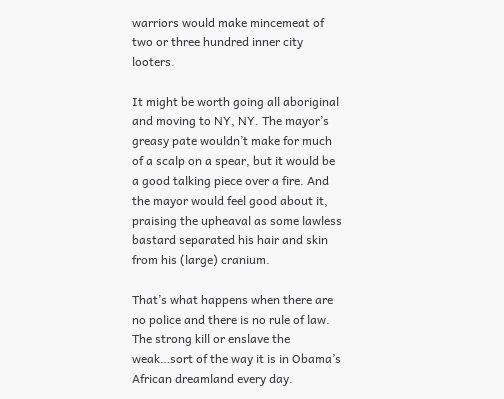warriors would make mincemeat of two or three hundred inner city looters.

It might be worth going all aboriginal and moving to NY, NY. The mayor’s greasy pate wouldn’t make for much of a scalp on a spear, but it would be a good talking piece over a fire. And the mayor would feel good about it, praising the upheaval as some lawless bastard separated his hair and skin from his (large) cranium.

That’s what happens when there are no police and there is no rule of law. The strong kill or enslave the weak…sort of the way it is in Obama’s African dreamland every day.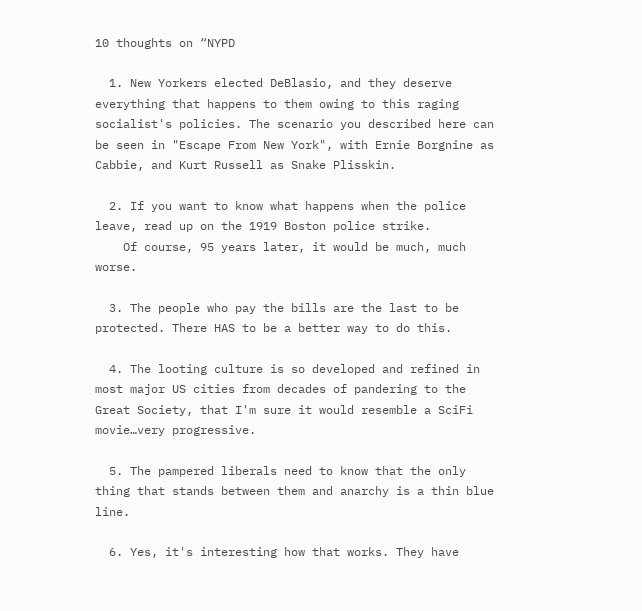10 thoughts on “NYPD

  1. New Yorkers elected DeBlasio, and they deserve everything that happens to them owing to this raging socialist's policies. The scenario you described here can be seen in "Escape From New York", with Ernie Borgnine as Cabbie, and Kurt Russell as Snake Plisskin.

  2. If you want to know what happens when the police leave, read up on the 1919 Boston police strike.
    Of course, 95 years later, it would be much, much worse.

  3. The people who pay the bills are the last to be protected. There HAS to be a better way to do this.

  4. The looting culture is so developed and refined in most major US cities from decades of pandering to the Great Society, that I'm sure it would resemble a SciFi movie…very progressive.

  5. The pampered liberals need to know that the only thing that stands between them and anarchy is a thin blue line.

  6. Yes, it's interesting how that works. They have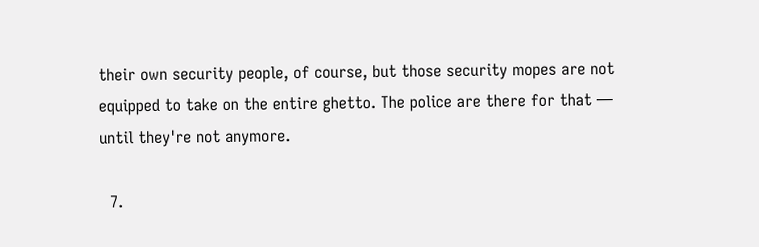their own security people, of course, but those security mopes are not equipped to take on the entire ghetto. The police are there for that — until they're not anymore.

  7.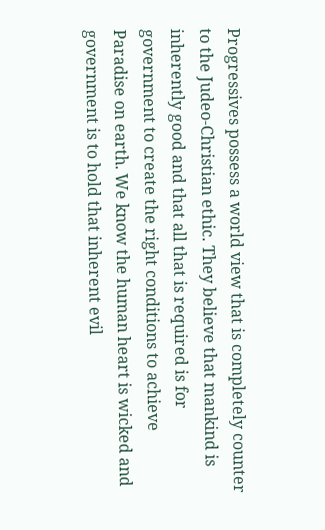Progressives possess a world view that is completely counter to the Judeo-Christian ethic. They believe that mankind is inherently good and that all that is required is for government to create the right conditions to achieve Paradise on earth. We know the human heart is wicked and government is to hold that inherent evil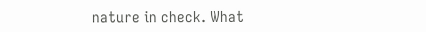nature in check. What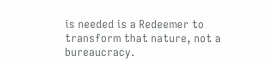is needed is a Redeemer to transform that nature, not a bureaucracy.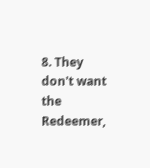8. They don't want the Redeemer,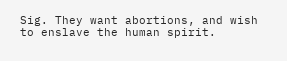Sig. They want abortions, and wish to enslave the human spirit.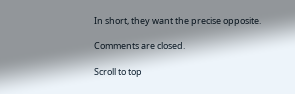In short, they want the precise opposite.

Comments are closed.

Scroll to top